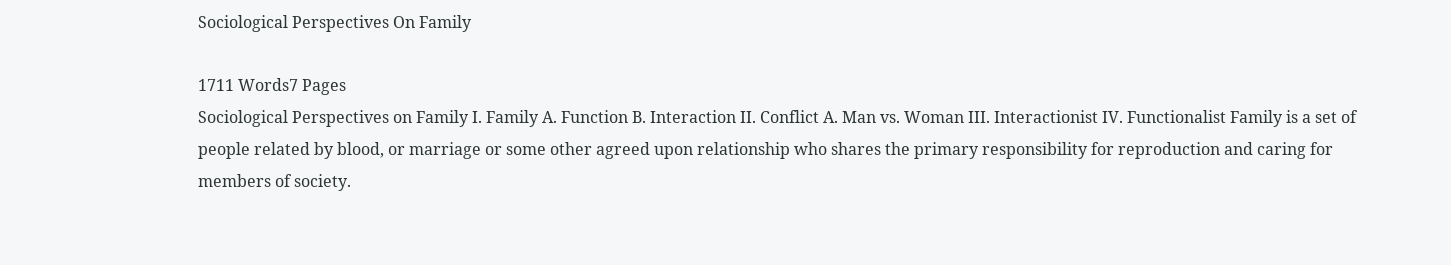Sociological Perspectives On Family

1711 Words7 Pages
Sociological Perspectives on Family I. Family A. Function B. Interaction II. Conflict A. Man vs. Woman III. Interactionist IV. Functionalist Family is a set of people related by blood, or marriage or some other agreed upon relationship who shares the primary responsibility for reproduction and caring for members of society.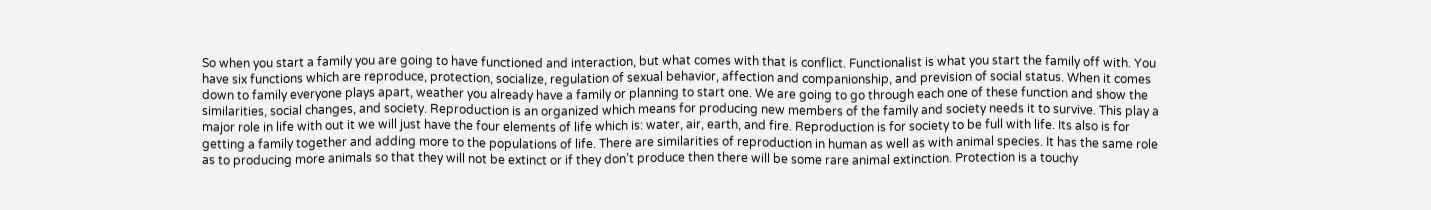So when you start a family you are going to have functioned and interaction, but what comes with that is conflict. Functionalist is what you start the family off with. You have six functions which are reproduce, protection, socialize, regulation of sexual behavior, affection and companionship, and prevision of social status. When it comes down to family everyone plays apart, weather you already have a family or planning to start one. We are going to go through each one of these function and show the similarities, social changes, and society. Reproduction is an organized which means for producing new members of the family and society needs it to survive. This play a major role in life with out it we will just have the four elements of life which is: water, air, earth, and fire. Reproduction is for society to be full with life. Its also is for getting a family together and adding more to the populations of life. There are similarities of reproduction in human as well as with animal species. It has the same role as to producing more animals so that they will not be extinct or if they don’t produce then there will be some rare animal extinction. Protection is a touchy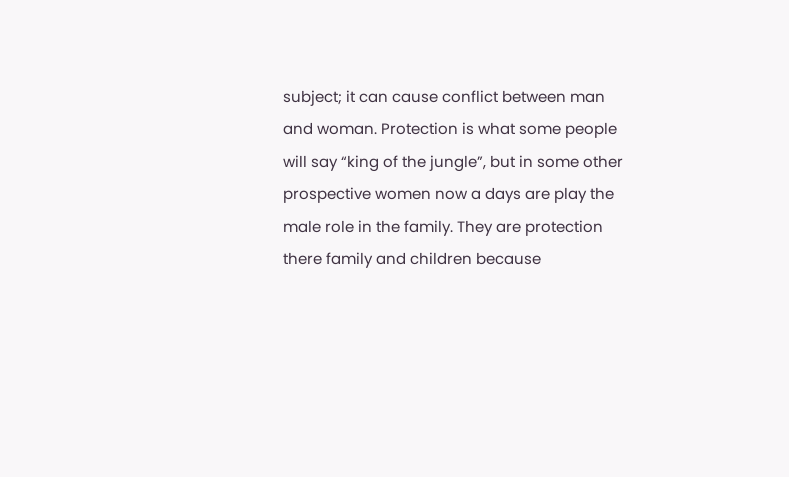subject; it can cause conflict between man and woman. Protection is what some people will say “king of the jungle”, but in some other prospective women now a days are play the male role in the family. They are protection there family and children because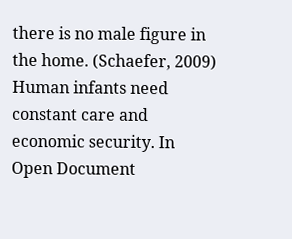there is no male figure in the home. (Schaefer, 2009) Human infants need constant care and economic security. In
Open Document